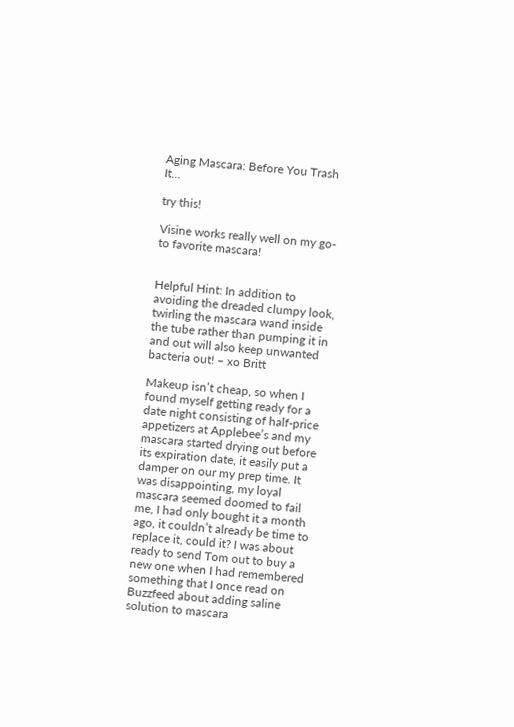Aging Mascara: Before You Trash It…

try this!

Visine works really well on my go-to favorite mascara!


Helpful Hint: In addition to avoiding the dreaded clumpy look, twirling the mascara wand inside the tube rather than pumping it in and out will also keep unwanted bacteria out! – xo Britt

Makeup isn’t cheap, so when I found myself getting ready for a date night consisting of half-price appetizers at Applebee’s and my mascara started drying out before its expiration date, it easily put a damper on our my prep time. It was disappointing, my loyal mascara seemed doomed to fail me, I had only bought it a month ago, it couldn’t already be time to replace it, could it? I was about ready to send Tom out to buy a new one when I had remembered something that I once read on Buzzfeed about adding saline solution to mascara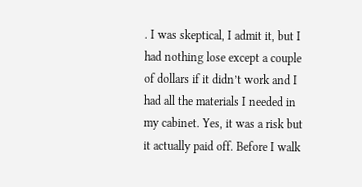. I was skeptical, I admit it, but I had nothing lose except a couple of dollars if it didn’t work and I had all the materials I needed in my cabinet. Yes, it was a risk but it actually paid off. Before I walk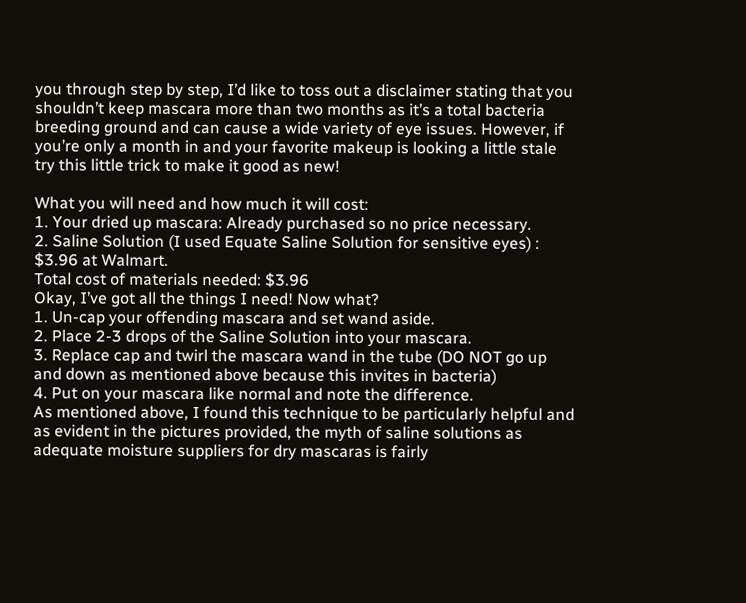you through step by step, I’d like to toss out a disclaimer stating that you shouldn’t keep mascara more than two months as it’s a total bacteria breeding ground and can cause a wide variety of eye issues. However, if you’re only a month in and your favorite makeup is looking a little stale try this little trick to make it good as new!

What you will need and how much it will cost:
1. Your dried up mascara: Already purchased so no price necessary.
2. Saline Solution (I used Equate Saline Solution for sensitive eyes) : $3.96 at Walmart.
Total cost of materials needed: $3.96
Okay, I’ve got all the things I need! Now what?
1. Un-cap your offending mascara and set wand aside.
2. Place 2-3 drops of the Saline Solution into your mascara.
3. Replace cap and twirl the mascara wand in the tube (DO NOT go up and down as mentioned above because this invites in bacteria)
4. Put on your mascara like normal and note the difference.
As mentioned above, I found this technique to be particularly helpful and as evident in the pictures provided, the myth of saline solutions as adequate moisture suppliers for dry mascaras is fairly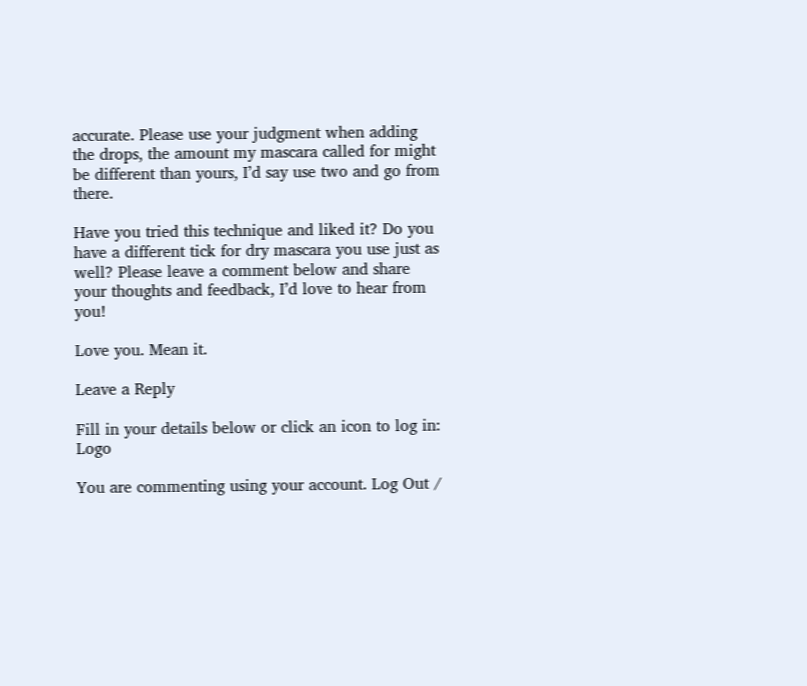accurate. Please use your judgment when adding the drops, the amount my mascara called for might be different than yours, I’d say use two and go from there.

Have you tried this technique and liked it? Do you have a different tick for dry mascara you use just as well? Please leave a comment below and share your thoughts and feedback, I’d love to hear from you!

Love you. Mean it.

Leave a Reply

Fill in your details below or click an icon to log in: Logo

You are commenting using your account. Log Out /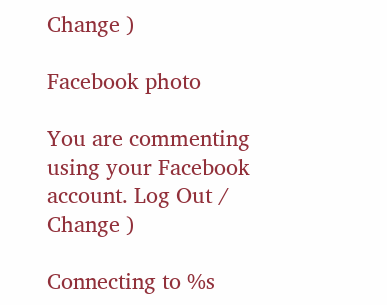Change )

Facebook photo

You are commenting using your Facebook account. Log Out /  Change )

Connecting to %s